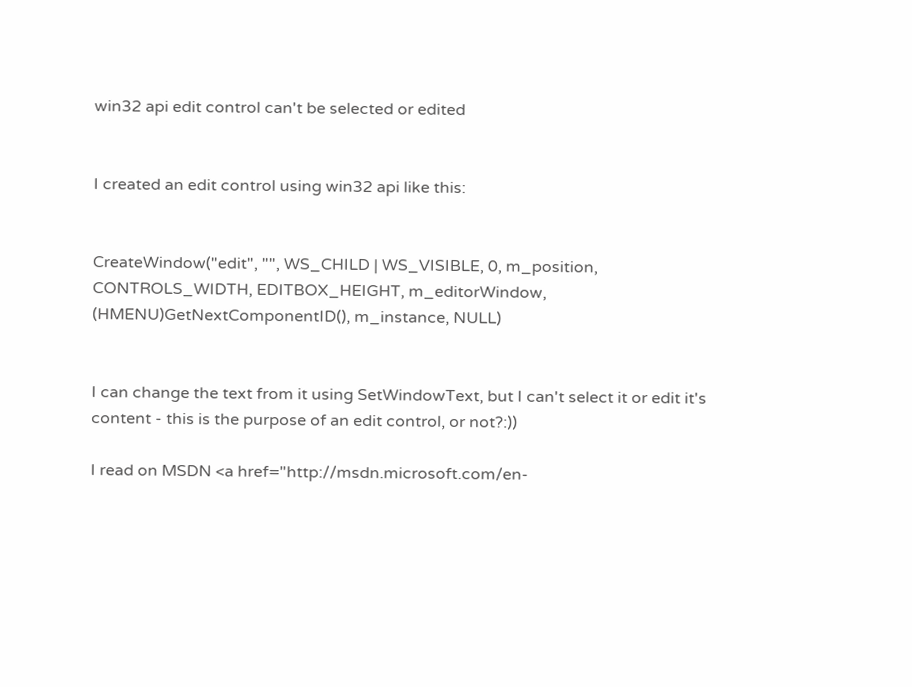win32 api edit control can't be selected or edited


I created an edit control using win32 api like this:


CreateWindow("edit", "", WS_CHILD | WS_VISIBLE, 0, m_position, CONTROLS_WIDTH, EDITBOX_HEIGHT, m_editorWindow, (HMENU)GetNextComponentID(), m_instance, NULL)


I can change the text from it using SetWindowText, but I can't select it or edit it's content - this is the purpose of an edit control, or not?:))

I read on MSDN <a href="http://msdn.microsoft.com/en-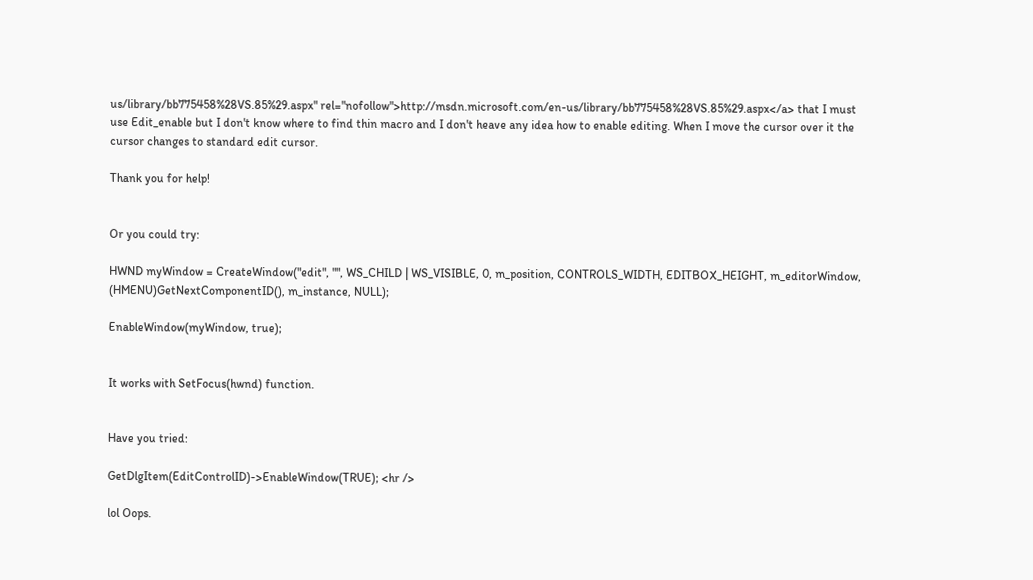us/library/bb775458%28VS.85%29.aspx" rel="nofollow">http://msdn.microsoft.com/en-us/library/bb775458%28VS.85%29.aspx</a> that I must use Edit_enable but I don't know where to find thin macro and I don't heave any idea how to enable editing. When I move the cursor over it the cursor changes to standard edit cursor.

Thank you for help!


Or you could try:

HWND myWindow = CreateWindow("edit", "", WS_CHILD | WS_VISIBLE, 0, m_position, CONTROLS_WIDTH, EDITBOX_HEIGHT, m_editorWindow, (HMENU)GetNextComponentID(), m_instance, NULL);

EnableWindow(myWindow, true);


It works with SetFocus(hwnd) function.


Have you tried:

GetDlgItem(EditControlID)->EnableWindow(TRUE); <hr />

lol Oops.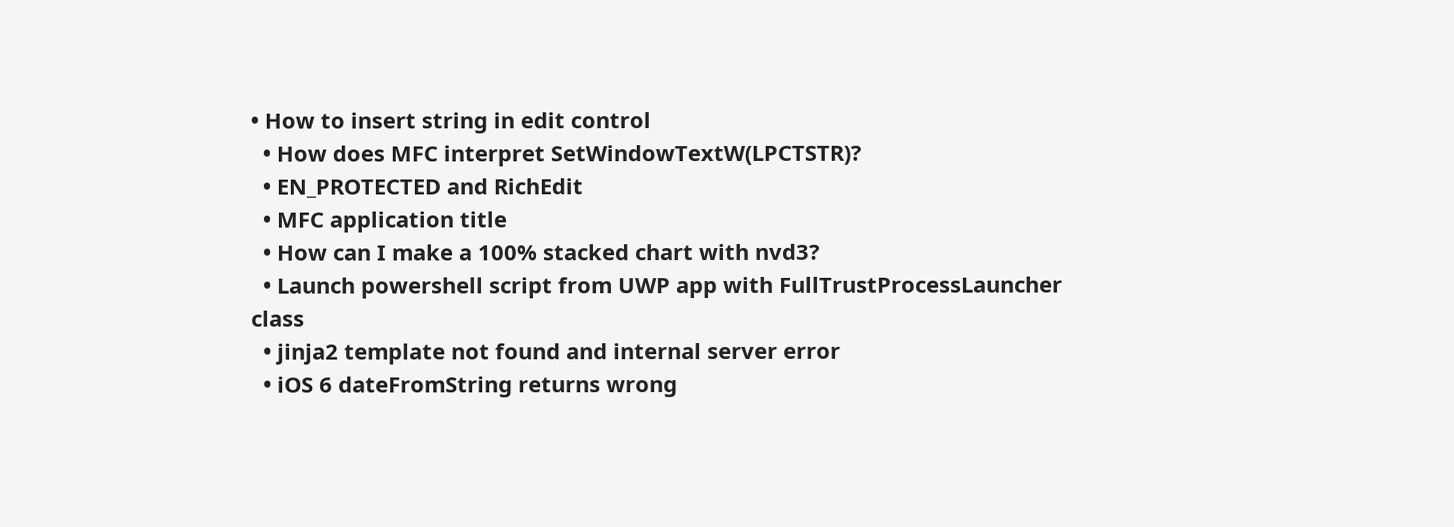• How to insert string in edit control
  • How does MFC interpret SetWindowTextW(LPCTSTR)?
  • EN_PROTECTED and RichEdit
  • MFC application title
  • How can I make a 100% stacked chart with nvd3?
  • Launch powershell script from UWP app with FullTrustProcessLauncher class
  • jinja2 template not found and internal server error
  • iOS 6 dateFromString returns wrong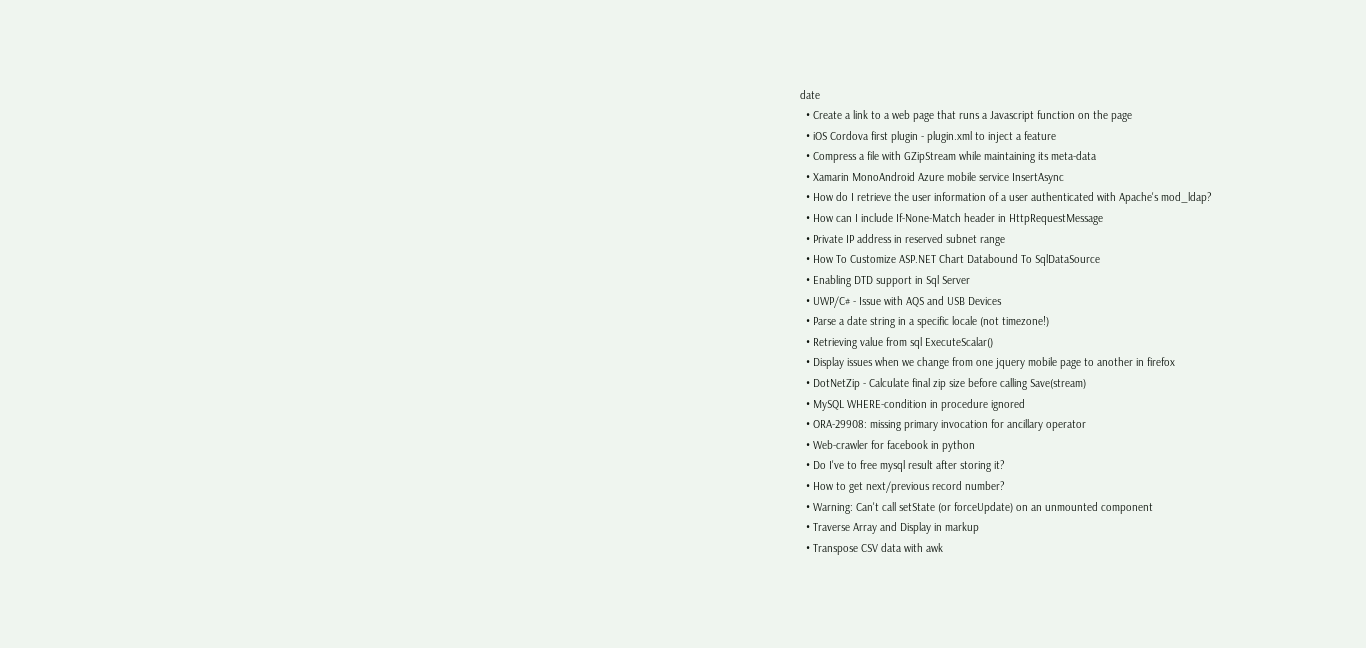date
  • Create a link to a web page that runs a Javascript function on the page
  • iOS Cordova first plugin - plugin.xml to inject a feature
  • Compress a file with GZipStream while maintaining its meta-data
  • Xamarin MonoAndroid Azure mobile service InsertAsync
  • How do I retrieve the user information of a user authenticated with Apache's mod_ldap?
  • How can I include If-None-Match header in HttpRequestMessage
  • Private IP address in reserved subnet range
  • How To Customize ASP.NET Chart Databound To SqlDataSource
  • Enabling DTD support in Sql Server
  • UWP/C# - Issue with AQS and USB Devices
  • Parse a date string in a specific locale (not timezone!)
  • Retrieving value from sql ExecuteScalar()
  • Display issues when we change from one jquery mobile page to another in firefox
  • DotNetZip - Calculate final zip size before calling Save(stream)
  • MySQL WHERE-condition in procedure ignored
  • ORA-29908: missing primary invocation for ancillary operator
  • Web-crawler for facebook in python
  • Do I've to free mysql result after storing it?
  • How to get next/previous record number?
  • Warning: Can't call setState (or forceUpdate) on an unmounted component
  • Traverse Array and Display in markup
  • Transpose CSV data with awk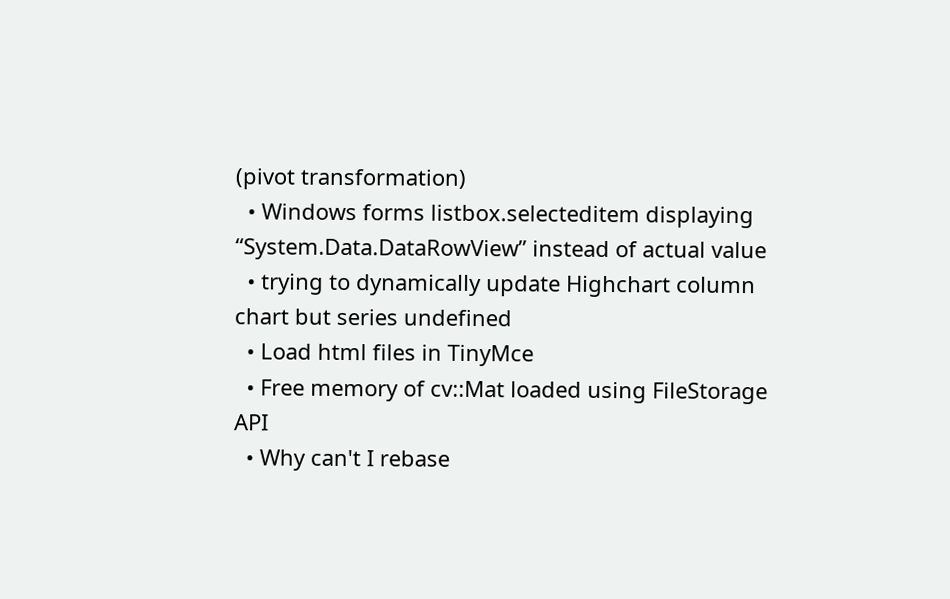(pivot transformation)
  • Windows forms listbox.selecteditem displaying “System.Data.DataRowView” instead of actual value
  • trying to dynamically update Highchart column chart but series undefined
  • Load html files in TinyMce
  • Free memory of cv::Mat loaded using FileStorage API
  • Why can't I rebase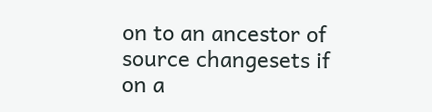on to an ancestor of source changesets if on a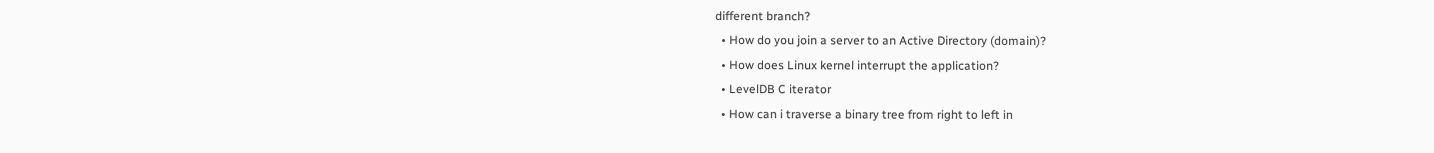different branch?
  • How do you join a server to an Active Directory (domain)?
  • How does Linux kernel interrupt the application?
  • LevelDB C iterator
  • How can i traverse a binary tree from right to left in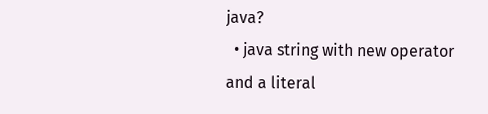java?
  • java string with new operator and a literal